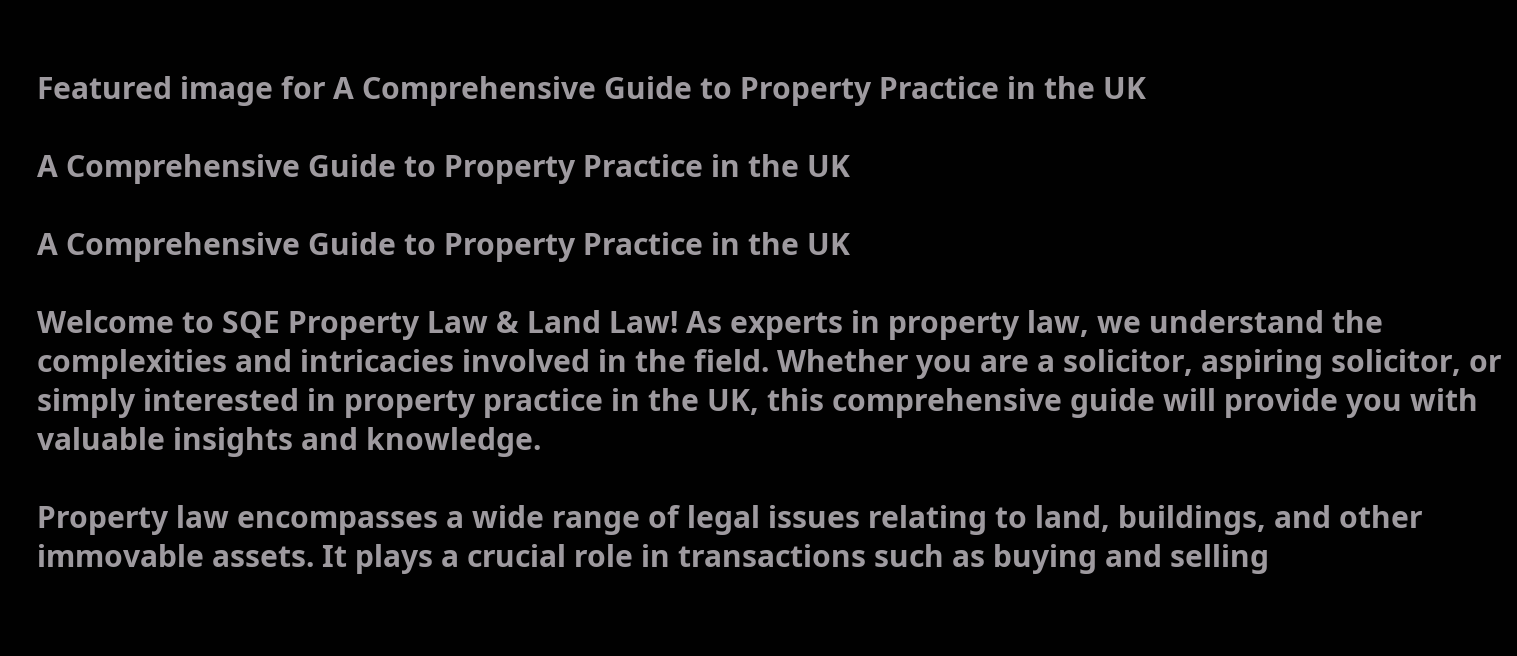Featured image for A Comprehensive Guide to Property Practice in the UK

A Comprehensive Guide to Property Practice in the UK

A Comprehensive Guide to Property Practice in the UK

Welcome to SQE Property Law & Land Law! As experts in property law, we understand the complexities and intricacies involved in the field. Whether you are a solicitor, aspiring solicitor, or simply interested in property practice in the UK, this comprehensive guide will provide you with valuable insights and knowledge.

Property law encompasses a wide range of legal issues relating to land, buildings, and other immovable assets. It plays a crucial role in transactions such as buying and selling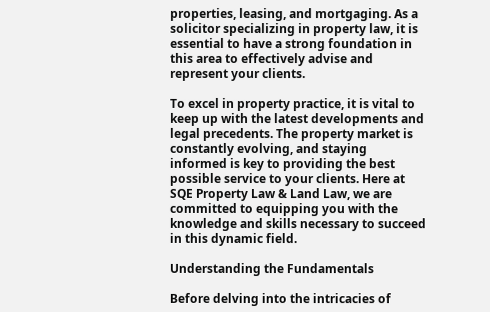properties, leasing, and mortgaging. As a solicitor specializing in property law, it is essential to have a strong foundation in this area to effectively advise and represent your clients.

To excel in property practice, it is vital to keep up with the latest developments and legal precedents. The property market is constantly evolving, and staying informed is key to providing the best possible service to your clients. Here at SQE Property Law & Land Law, we are committed to equipping you with the knowledge and skills necessary to succeed in this dynamic field.

Understanding the Fundamentals

Before delving into the intricacies of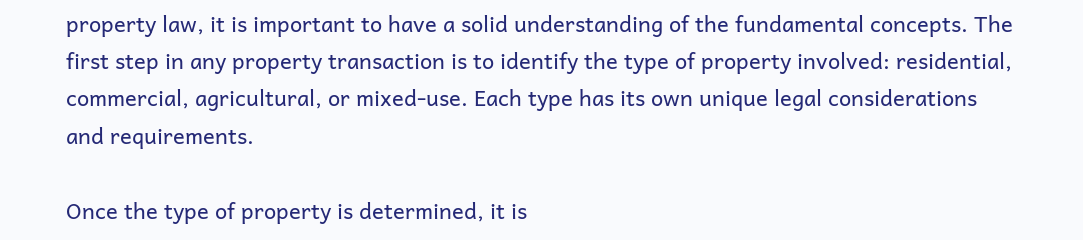property law, it is important to have a solid understanding of the fundamental concepts. The first step in any property transaction is to identify the type of property involved: residential, commercial, agricultural, or mixed-use. Each type has its own unique legal considerations and requirements.

Once the type of property is determined, it is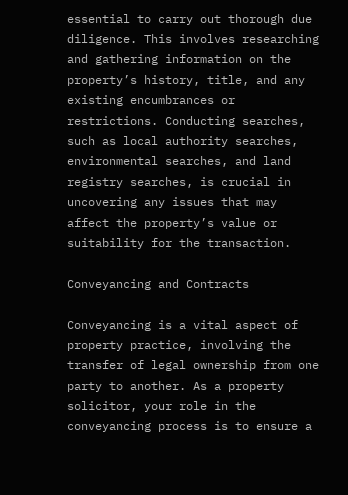essential to carry out thorough due diligence. This involves researching and gathering information on the property’s history, title, and any existing encumbrances or restrictions. Conducting searches, such as local authority searches, environmental searches, and land registry searches, is crucial in uncovering any issues that may affect the property’s value or suitability for the transaction.

Conveyancing and Contracts

Conveyancing is a vital aspect of property practice, involving the transfer of legal ownership from one party to another. As a property solicitor, your role in the conveyancing process is to ensure a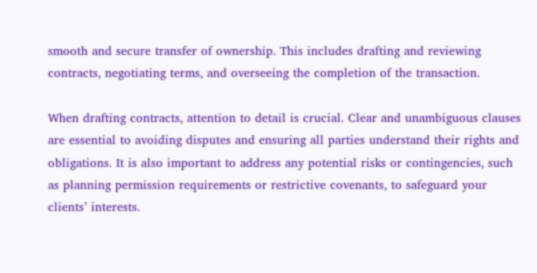smooth and secure transfer of ownership. This includes drafting and reviewing contracts, negotiating terms, and overseeing the completion of the transaction.

When drafting contracts, attention to detail is crucial. Clear and unambiguous clauses are essential to avoiding disputes and ensuring all parties understand their rights and obligations. It is also important to address any potential risks or contingencies, such as planning permission requirements or restrictive covenants, to safeguard your clients’ interests.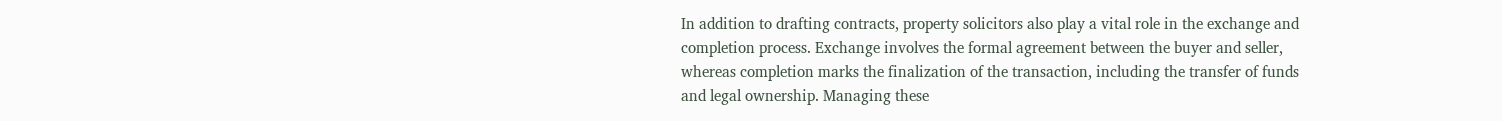In addition to drafting contracts, property solicitors also play a vital role in the exchange and completion process. Exchange involves the formal agreement between the buyer and seller, whereas completion marks the finalization of the transaction, including the transfer of funds and legal ownership. Managing these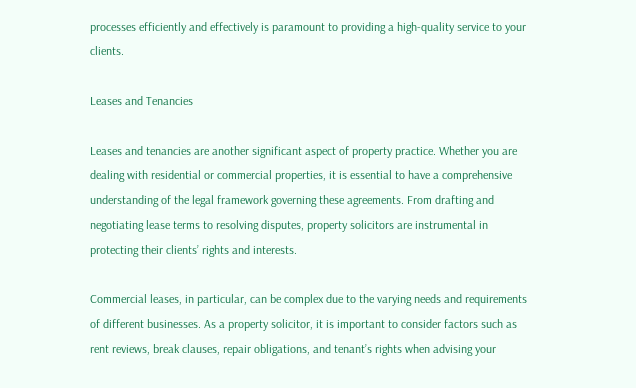processes efficiently and effectively is paramount to providing a high-quality service to your clients.

Leases and Tenancies

Leases and tenancies are another significant aspect of property practice. Whether you are dealing with residential or commercial properties, it is essential to have a comprehensive understanding of the legal framework governing these agreements. From drafting and negotiating lease terms to resolving disputes, property solicitors are instrumental in protecting their clients’ rights and interests.

Commercial leases, in particular, can be complex due to the varying needs and requirements of different businesses. As a property solicitor, it is important to consider factors such as rent reviews, break clauses, repair obligations, and tenant’s rights when advising your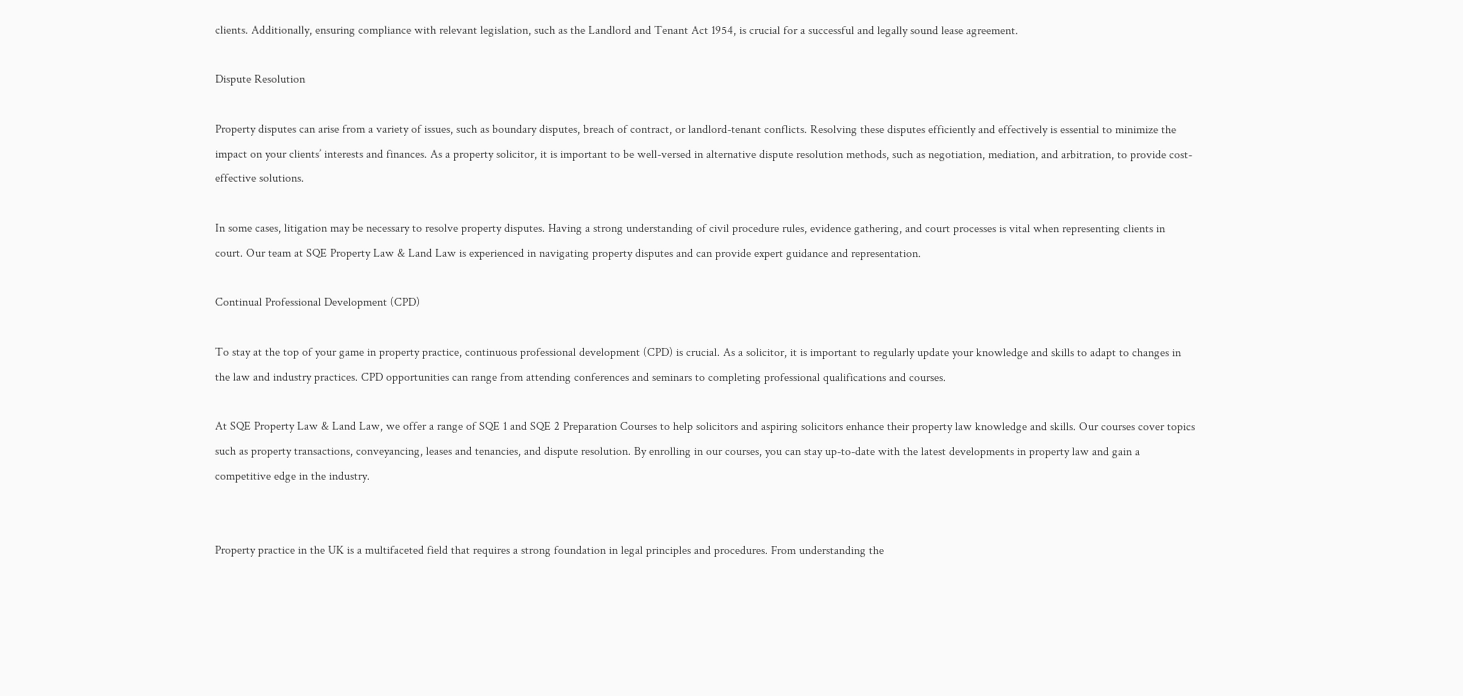clients. Additionally, ensuring compliance with relevant legislation, such as the Landlord and Tenant Act 1954, is crucial for a successful and legally sound lease agreement.

Dispute Resolution

Property disputes can arise from a variety of issues, such as boundary disputes, breach of contract, or landlord-tenant conflicts. Resolving these disputes efficiently and effectively is essential to minimize the impact on your clients’ interests and finances. As a property solicitor, it is important to be well-versed in alternative dispute resolution methods, such as negotiation, mediation, and arbitration, to provide cost-effective solutions.

In some cases, litigation may be necessary to resolve property disputes. Having a strong understanding of civil procedure rules, evidence gathering, and court processes is vital when representing clients in court. Our team at SQE Property Law & Land Law is experienced in navigating property disputes and can provide expert guidance and representation.

Continual Professional Development (CPD)

To stay at the top of your game in property practice, continuous professional development (CPD) is crucial. As a solicitor, it is important to regularly update your knowledge and skills to adapt to changes in the law and industry practices. CPD opportunities can range from attending conferences and seminars to completing professional qualifications and courses.

At SQE Property Law & Land Law, we offer a range of SQE 1 and SQE 2 Preparation Courses to help solicitors and aspiring solicitors enhance their property law knowledge and skills. Our courses cover topics such as property transactions, conveyancing, leases and tenancies, and dispute resolution. By enrolling in our courses, you can stay up-to-date with the latest developments in property law and gain a competitive edge in the industry.


Property practice in the UK is a multifaceted field that requires a strong foundation in legal principles and procedures. From understanding the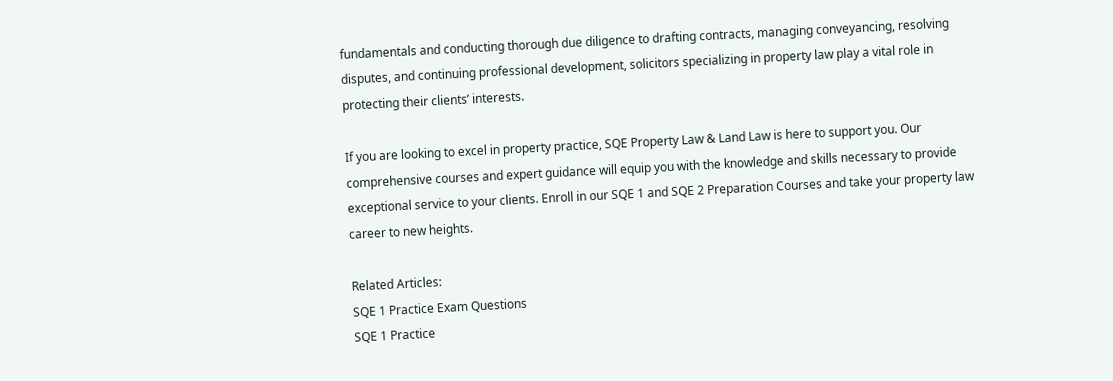fundamentals and conducting thorough due diligence to drafting contracts, managing conveyancing, resolving disputes, and continuing professional development, solicitors specializing in property law play a vital role in protecting their clients’ interests.

If you are looking to excel in property practice, SQE Property Law & Land Law is here to support you. Our comprehensive courses and expert guidance will equip you with the knowledge and skills necessary to provide exceptional service to your clients. Enroll in our SQE 1 and SQE 2 Preparation Courses and take your property law career to new heights.

Related Articles:
SQE 1 Practice Exam Questions
SQE 1 Practice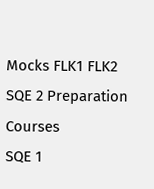Mocks FLK1 FLK2
SQE 2 Preparation Courses
SQE 1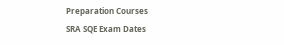Preparation Courses
SRA SQE Exam Dates